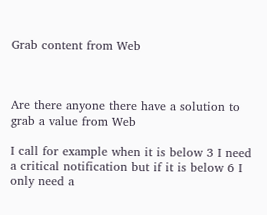Grab content from Web



Are there anyone there have a solution to grab a value from Web

I call for example when it is below 3 I need a critical notification but if it is below 6 I only need a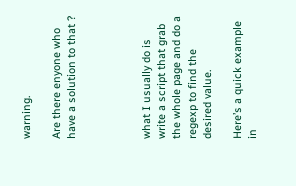warning.

Are there enyone who have a solution to that ?




what I usually do is write a script that grab the whole page and do a regexp to find the desired value.

Here’s a quick example in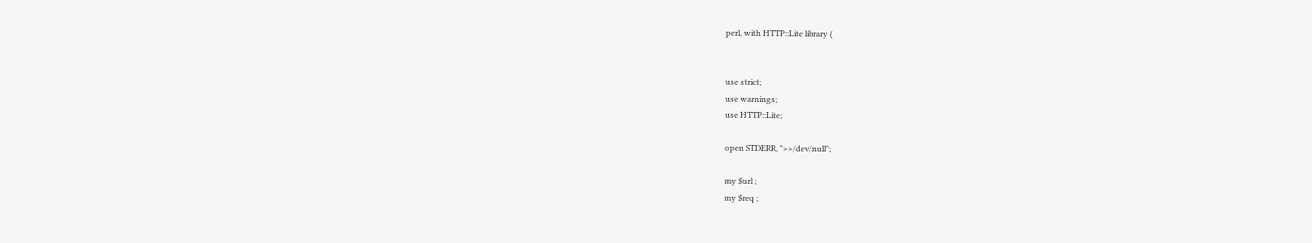perl, with HTTP::Lite library (


use strict;
use warnings;
use HTTP::Lite;

open STDERR, ">>/dev/null";

my $url ;
my $req ;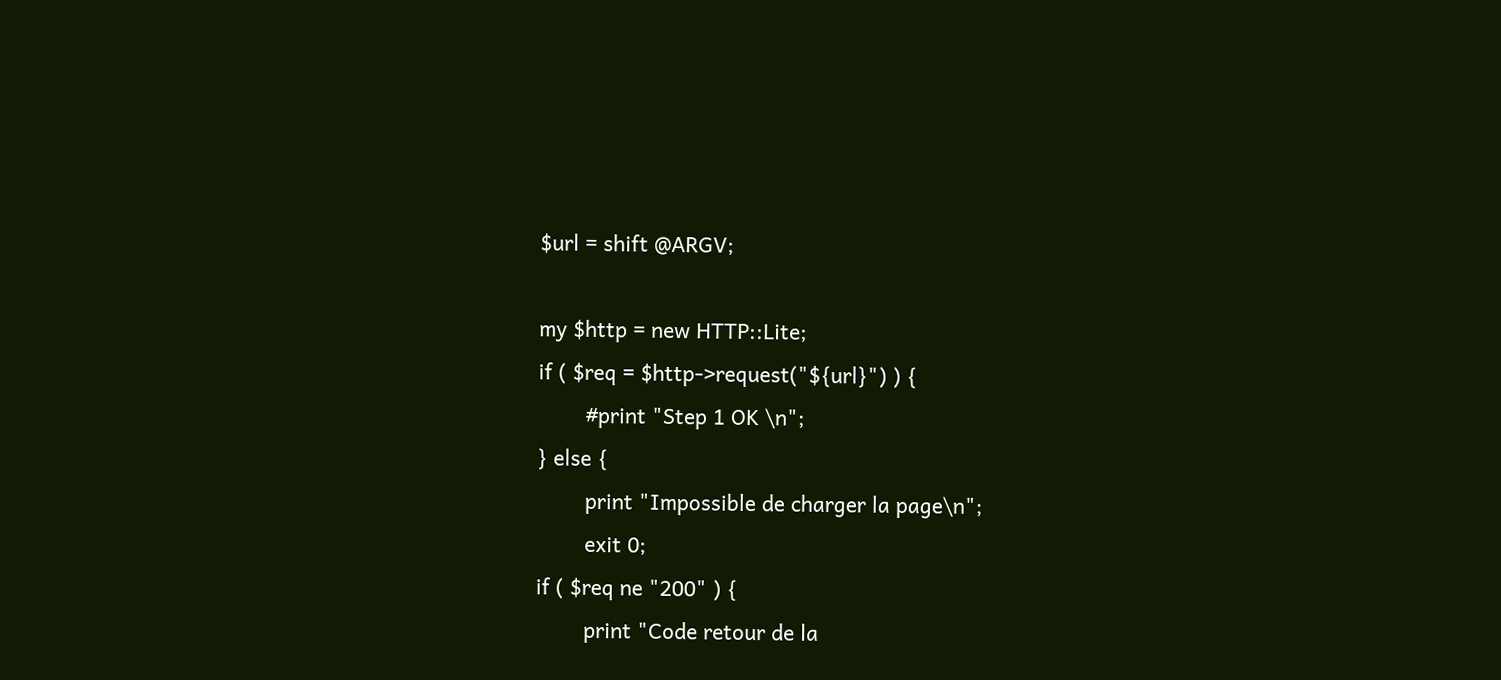$url = shift @ARGV;

my $http = new HTTP::Lite;
if ( $req = $http->request("${url}") ) {
        #print "Step 1 OK \n";
} else {
        print "Impossible de charger la page\n";
        exit 0;
if ( $req ne "200" ) {
        print "Code retour de la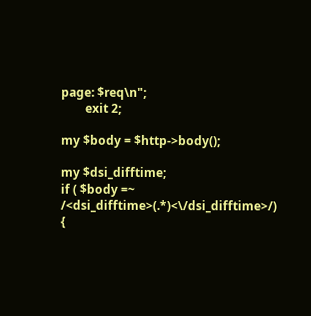page: $req\n";
        exit 2;

my $body = $http->body();

my $dsi_difftime;
if ( $body =~ /<dsi_difftime>(.*)<\/dsi_difftime>/) {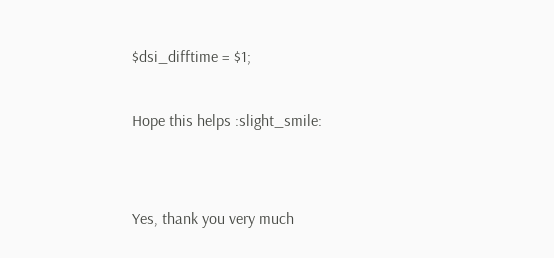$dsi_difftime = $1;

Hope this helps :slight_smile:


Yes, thank you very much